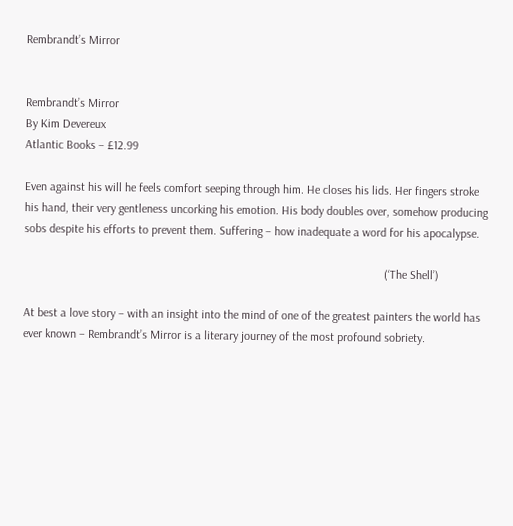Rembrandt’s Mirror


Rembrandt’s Mirror
By Kim Devereux
Atlantic Books – £12.99

Even against his will he feels comfort seeping through him. He closes his lids. Her fingers stroke his hand, their very gentleness uncorking his emotion. His body doubles over, somehow producing sobs despite his efforts to prevent them. Suffering – how inadequate a word for his apocalypse.

                                                                                                                        (‘The Shell’)

At best a love story – with an insight into the mind of one of the greatest painters the world has ever known – Rembrandt’s Mirror is a literary journey of the most profound sobriety.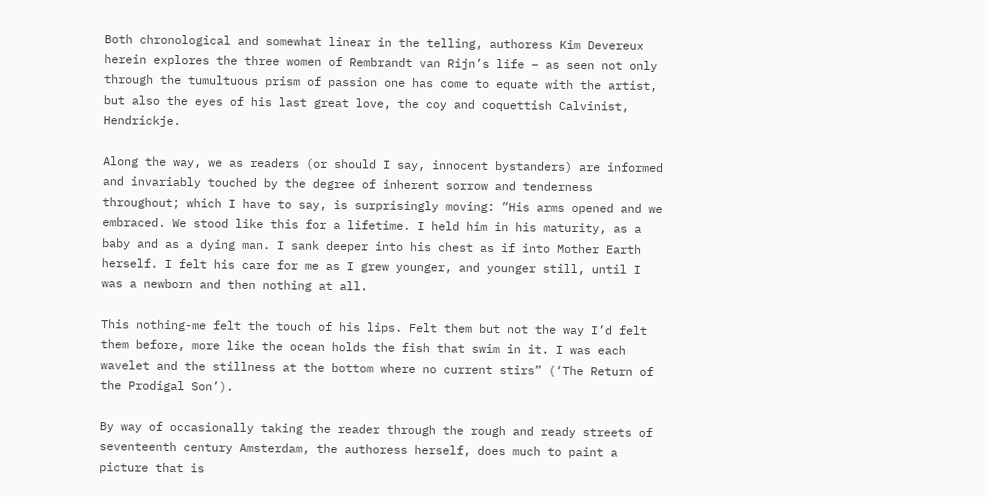Both chronological and somewhat linear in the telling, authoress Kim Devereux herein explores the three women of Rembrandt van Rijn’s life – as seen not only through the tumultuous prism of passion one has come to equate with the artist, but also the eyes of his last great love, the coy and coquettish Calvinist, Hendrickje.

Along the way, we as readers (or should I say, innocent bystanders) are informed and invariably touched by the degree of inherent sorrow and tenderness throughout; which I have to say, is surprisingly moving: ”His arms opened and we embraced. We stood like this for a lifetime. I held him in his maturity, as a baby and as a dying man. I sank deeper into his chest as if into Mother Earth herself. I felt his care for me as I grew younger, and younger still, until I was a newborn and then nothing at all.

This nothing-me felt the touch of his lips. Felt them but not the way I’d felt them before, more like the ocean holds the fish that swim in it. I was each wavelet and the stillness at the bottom where no current stirs” (‘The Return of the Prodigal Son’).

By way of occasionally taking the reader through the rough and ready streets of seventeenth century Amsterdam, the authoress herself, does much to paint a picture that is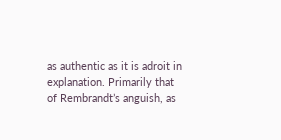as authentic as it is adroit in explanation. Primarily that of Rembrandt’s anguish, as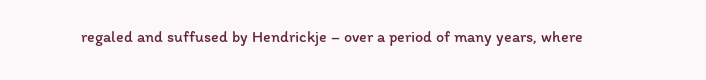regaled and suffused by Hendrickje – over a period of many years, where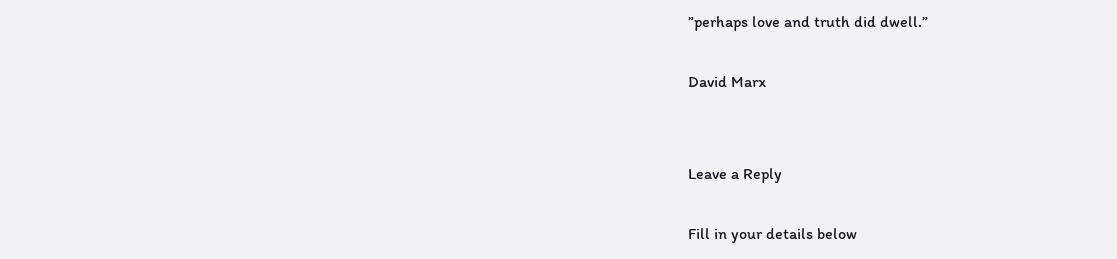”perhaps love and truth did dwell.”

David Marx


Leave a Reply

Fill in your details below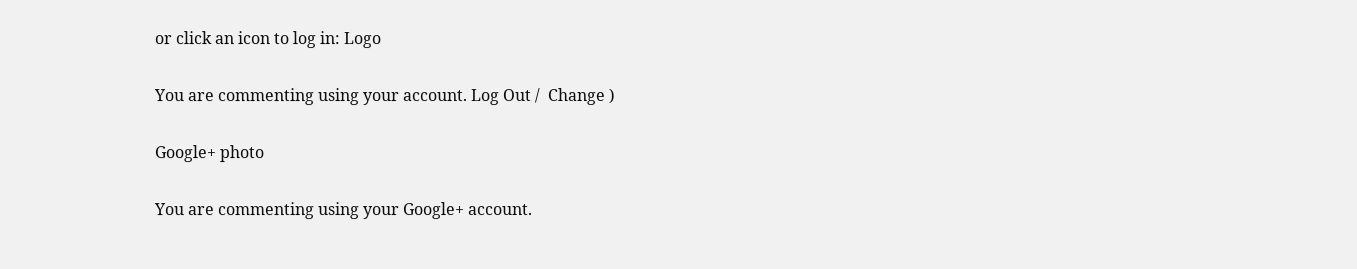or click an icon to log in: Logo

You are commenting using your account. Log Out /  Change )

Google+ photo

You are commenting using your Google+ account.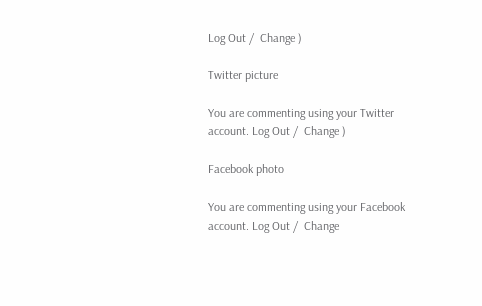Log Out /  Change )

Twitter picture

You are commenting using your Twitter account. Log Out /  Change )

Facebook photo

You are commenting using your Facebook account. Log Out /  Change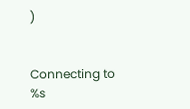)


Connecting to %s